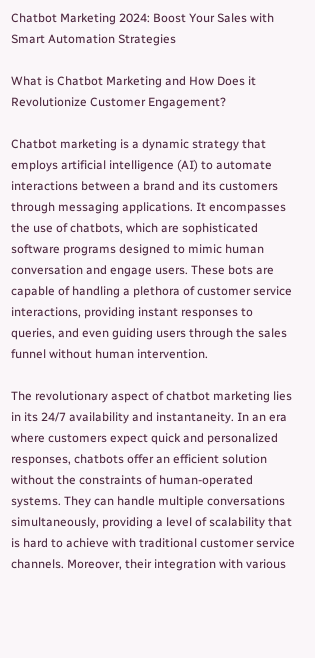Chatbot Marketing 2024: Boost Your Sales with Smart Automation Strategies

What is Chatbot Marketing and How Does it Revolutionize Customer Engagement?

Chatbot marketing is a dynamic strategy that employs artificial intelligence (AI) to automate interactions between a brand and its customers through messaging applications. It encompasses the use of chatbots, which are sophisticated software programs designed to mimic human conversation and engage users. These bots are capable of handling a plethora of customer service interactions, providing instant responses to queries, and even guiding users through the sales funnel without human intervention.

The revolutionary aspect of chatbot marketing lies in its 24/7 availability and instantaneity. In an era where customers expect quick and personalized responses, chatbots offer an efficient solution without the constraints of human-operated systems. They can handle multiple conversations simultaneously, providing a level of scalability that is hard to achieve with traditional customer service channels. Moreover, their integration with various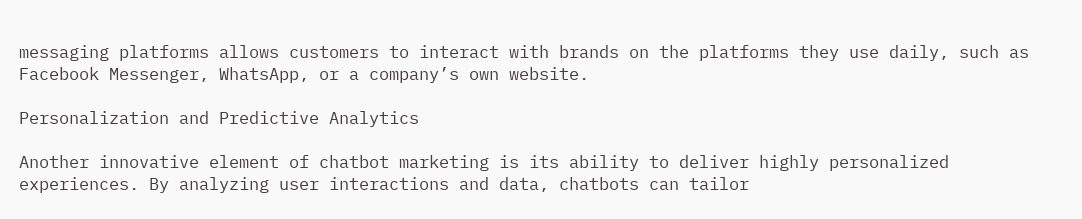messaging platforms allows customers to interact with brands on the platforms they use daily, such as Facebook Messenger, WhatsApp, or a company’s own website.

Personalization and Predictive Analytics

Another innovative element of chatbot marketing is its ability to deliver highly personalized experiences. By analyzing user interactions and data, chatbots can tailor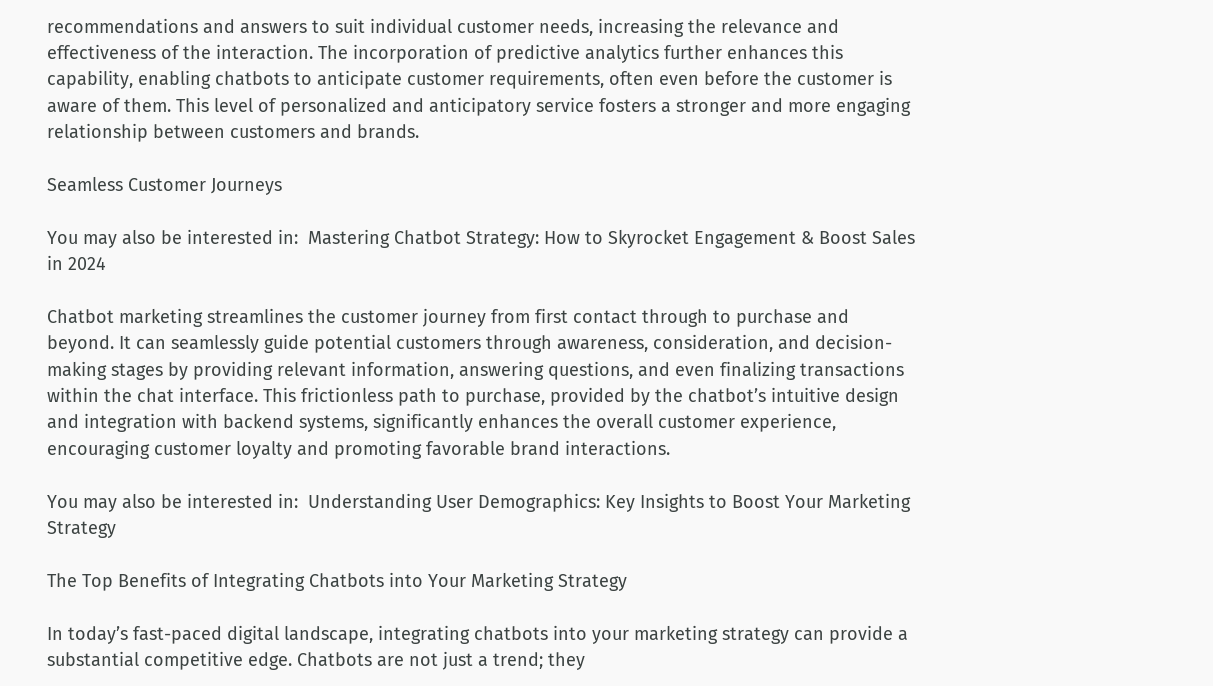recommendations and answers to suit individual customer needs, increasing the relevance and effectiveness of the interaction. The incorporation of predictive analytics further enhances this capability, enabling chatbots to anticipate customer requirements, often even before the customer is aware of them. This level of personalized and anticipatory service fosters a stronger and more engaging relationship between customers and brands.

Seamless Customer Journeys

You may also be interested in:  Mastering Chatbot Strategy: How to Skyrocket Engagement & Boost Sales in 2024

Chatbot marketing streamlines the customer journey from first contact through to purchase and beyond. It can seamlessly guide potential customers through awareness, consideration, and decision-making stages by providing relevant information, answering questions, and even finalizing transactions within the chat interface. This frictionless path to purchase, provided by the chatbot’s intuitive design and integration with backend systems, significantly enhances the overall customer experience, encouraging customer loyalty and promoting favorable brand interactions.

You may also be interested in:  Understanding User Demographics: Key Insights to Boost Your Marketing Strategy

The Top Benefits of Integrating Chatbots into Your Marketing Strategy

In today’s fast-paced digital landscape, integrating chatbots into your marketing strategy can provide a substantial competitive edge. Chatbots are not just a trend; they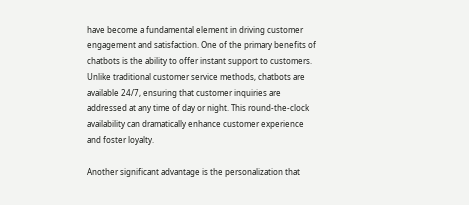have become a fundamental element in driving customer engagement and satisfaction. One of the primary benefits of chatbots is the ability to offer instant support to customers. Unlike traditional customer service methods, chatbots are available 24/7, ensuring that customer inquiries are addressed at any time of day or night. This round-the-clock availability can dramatically enhance customer experience and foster loyalty.

Another significant advantage is the personalization that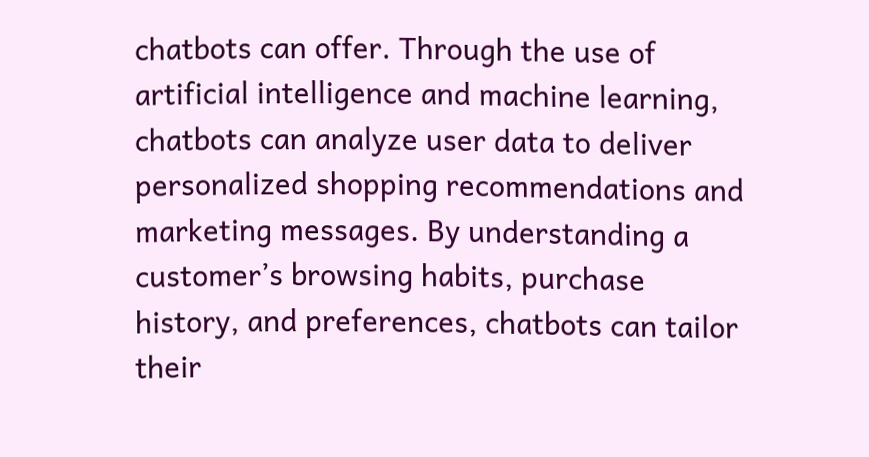chatbots can offer. Through the use of artificial intelligence and machine learning, chatbots can analyze user data to deliver personalized shopping recommendations and marketing messages. By understanding a customer’s browsing habits, purchase history, and preferences, chatbots can tailor their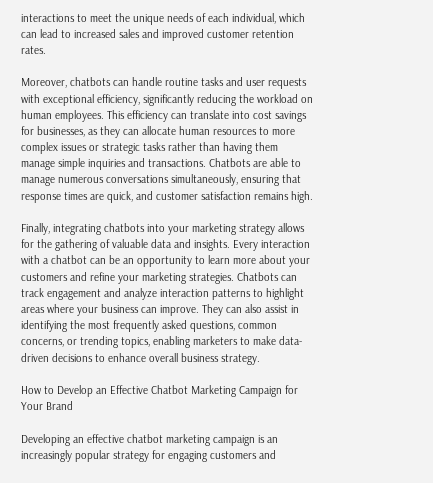interactions to meet the unique needs of each individual, which can lead to increased sales and improved customer retention rates.

Moreover, chatbots can handle routine tasks and user requests with exceptional efficiency, significantly reducing the workload on human employees. This efficiency can translate into cost savings for businesses, as they can allocate human resources to more complex issues or strategic tasks rather than having them manage simple inquiries and transactions. Chatbots are able to manage numerous conversations simultaneously, ensuring that response times are quick, and customer satisfaction remains high.

Finally, integrating chatbots into your marketing strategy allows for the gathering of valuable data and insights. Every interaction with a chatbot can be an opportunity to learn more about your customers and refine your marketing strategies. Chatbots can track engagement and analyze interaction patterns to highlight areas where your business can improve. They can also assist in identifying the most frequently asked questions, common concerns, or trending topics, enabling marketers to make data-driven decisions to enhance overall business strategy.

How to Develop an Effective Chatbot Marketing Campaign for Your Brand

Developing an effective chatbot marketing campaign is an increasingly popular strategy for engaging customers and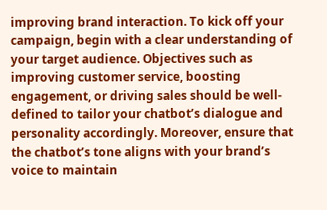improving brand interaction. To kick off your campaign, begin with a clear understanding of your target audience. Objectives such as improving customer service, boosting engagement, or driving sales should be well-defined to tailor your chatbot’s dialogue and personality accordingly. Moreover, ensure that the chatbot’s tone aligns with your brand’s voice to maintain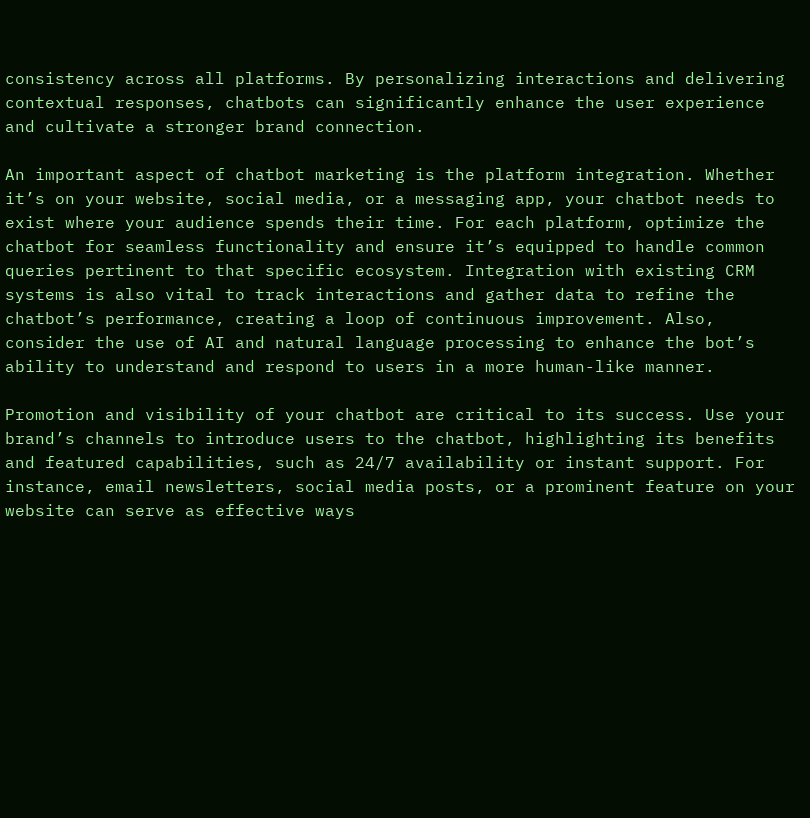consistency across all platforms. By personalizing interactions and delivering contextual responses, chatbots can significantly enhance the user experience and cultivate a stronger brand connection.

An important aspect of chatbot marketing is the platform integration. Whether it’s on your website, social media, or a messaging app, your chatbot needs to exist where your audience spends their time. For each platform, optimize the chatbot for seamless functionality and ensure it’s equipped to handle common queries pertinent to that specific ecosystem. Integration with existing CRM systems is also vital to track interactions and gather data to refine the chatbot’s performance, creating a loop of continuous improvement. Also, consider the use of AI and natural language processing to enhance the bot’s ability to understand and respond to users in a more human-like manner.

Promotion and visibility of your chatbot are critical to its success. Use your brand’s channels to introduce users to the chatbot, highlighting its benefits and featured capabilities, such as 24/7 availability or instant support. For instance, email newsletters, social media posts, or a prominent feature on your website can serve as effective ways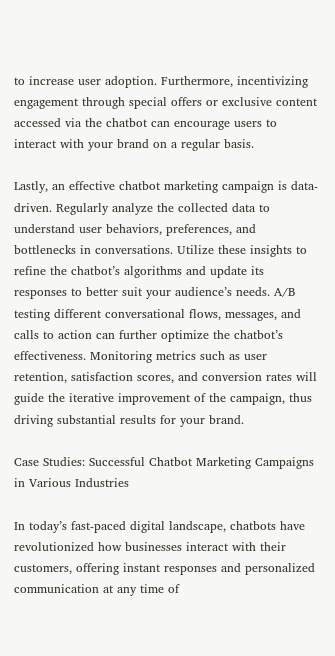to increase user adoption. Furthermore, incentivizing engagement through special offers or exclusive content accessed via the chatbot can encourage users to interact with your brand on a regular basis.

Lastly, an effective chatbot marketing campaign is data-driven. Regularly analyze the collected data to understand user behaviors, preferences, and bottlenecks in conversations. Utilize these insights to refine the chatbot’s algorithms and update its responses to better suit your audience’s needs. A/B testing different conversational flows, messages, and calls to action can further optimize the chatbot’s effectiveness. Monitoring metrics such as user retention, satisfaction scores, and conversion rates will guide the iterative improvement of the campaign, thus driving substantial results for your brand.

Case Studies: Successful Chatbot Marketing Campaigns in Various Industries

In today’s fast-paced digital landscape, chatbots have revolutionized how businesses interact with their customers, offering instant responses and personalized communication at any time of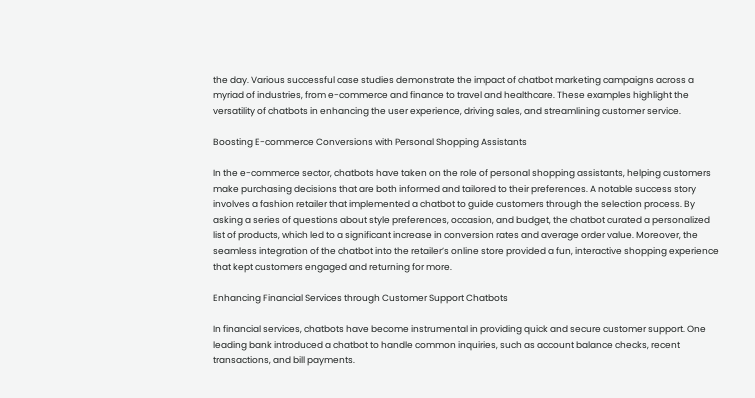the day. Various successful case studies demonstrate the impact of chatbot marketing campaigns across a myriad of industries, from e-commerce and finance to travel and healthcare. These examples highlight the versatility of chatbots in enhancing the user experience, driving sales, and streamlining customer service.

Boosting E-commerce Conversions with Personal Shopping Assistants

In the e-commerce sector, chatbots have taken on the role of personal shopping assistants, helping customers make purchasing decisions that are both informed and tailored to their preferences. A notable success story involves a fashion retailer that implemented a chatbot to guide customers through the selection process. By asking a series of questions about style preferences, occasion, and budget, the chatbot curated a personalized list of products, which led to a significant increase in conversion rates and average order value. Moreover, the seamless integration of the chatbot into the retailer’s online store provided a fun, interactive shopping experience that kept customers engaged and returning for more.

Enhancing Financial Services through Customer Support Chatbots

In financial services, chatbots have become instrumental in providing quick and secure customer support. One leading bank introduced a chatbot to handle common inquiries, such as account balance checks, recent transactions, and bill payments.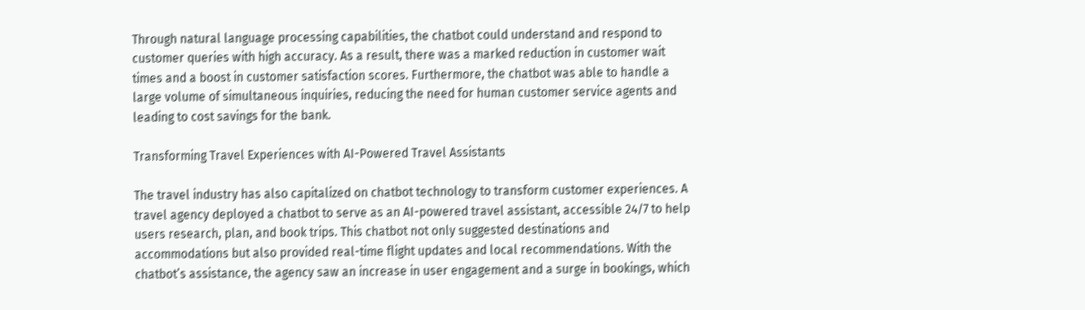Through natural language processing capabilities, the chatbot could understand and respond to customer queries with high accuracy. As a result, there was a marked reduction in customer wait times and a boost in customer satisfaction scores. Furthermore, the chatbot was able to handle a large volume of simultaneous inquiries, reducing the need for human customer service agents and leading to cost savings for the bank.

Transforming Travel Experiences with AI-Powered Travel Assistants

The travel industry has also capitalized on chatbot technology to transform customer experiences. A travel agency deployed a chatbot to serve as an AI-powered travel assistant, accessible 24/7 to help users research, plan, and book trips. This chatbot not only suggested destinations and accommodations but also provided real-time flight updates and local recommendations. With the chatbot’s assistance, the agency saw an increase in user engagement and a surge in bookings, which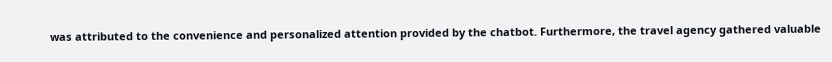was attributed to the convenience and personalized attention provided by the chatbot. Furthermore, the travel agency gathered valuable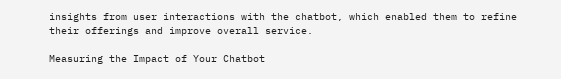insights from user interactions with the chatbot, which enabled them to refine their offerings and improve overall service.

Measuring the Impact of Your Chatbot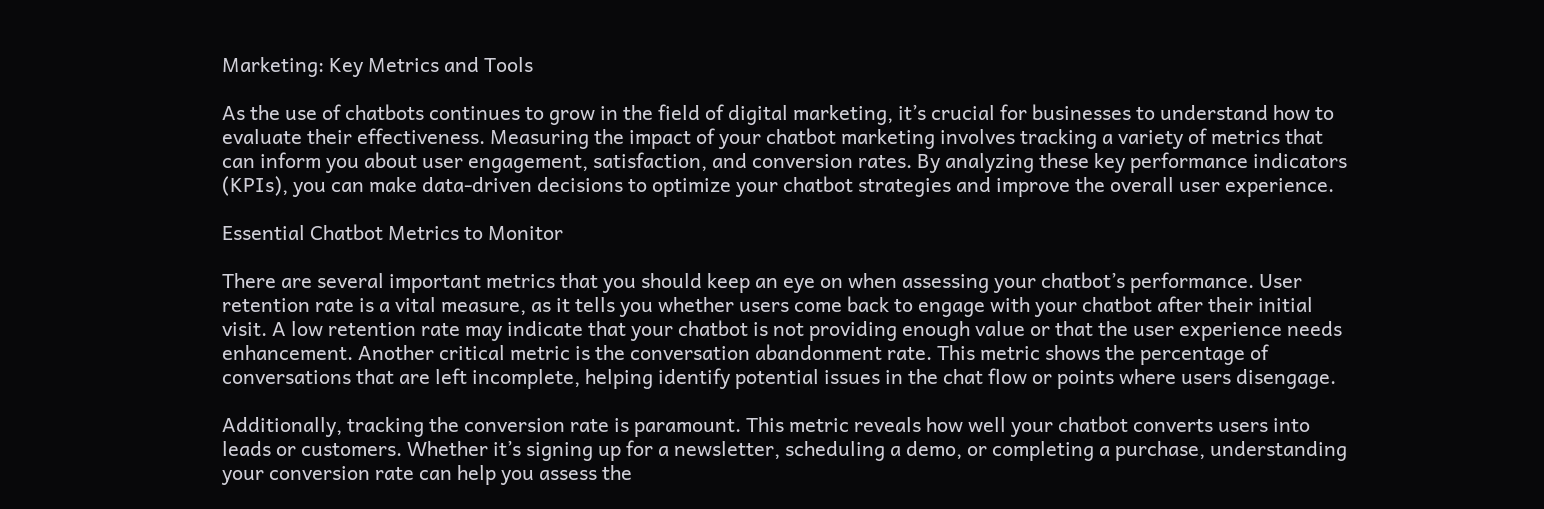Marketing: Key Metrics and Tools

As the use of chatbots continues to grow in the field of digital marketing, it’s crucial for businesses to understand how to evaluate their effectiveness. Measuring the impact of your chatbot marketing involves tracking a variety of metrics that can inform you about user engagement, satisfaction, and conversion rates. By analyzing these key performance indicators (KPIs), you can make data-driven decisions to optimize your chatbot strategies and improve the overall user experience.

Essential Chatbot Metrics to Monitor

There are several important metrics that you should keep an eye on when assessing your chatbot’s performance. User retention rate is a vital measure, as it tells you whether users come back to engage with your chatbot after their initial visit. A low retention rate may indicate that your chatbot is not providing enough value or that the user experience needs enhancement. Another critical metric is the conversation abandonment rate. This metric shows the percentage of conversations that are left incomplete, helping identify potential issues in the chat flow or points where users disengage.

Additionally, tracking the conversion rate is paramount. This metric reveals how well your chatbot converts users into leads or customers. Whether it’s signing up for a newsletter, scheduling a demo, or completing a purchase, understanding your conversion rate can help you assess the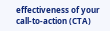effectiveness of your call-to-action (CTA)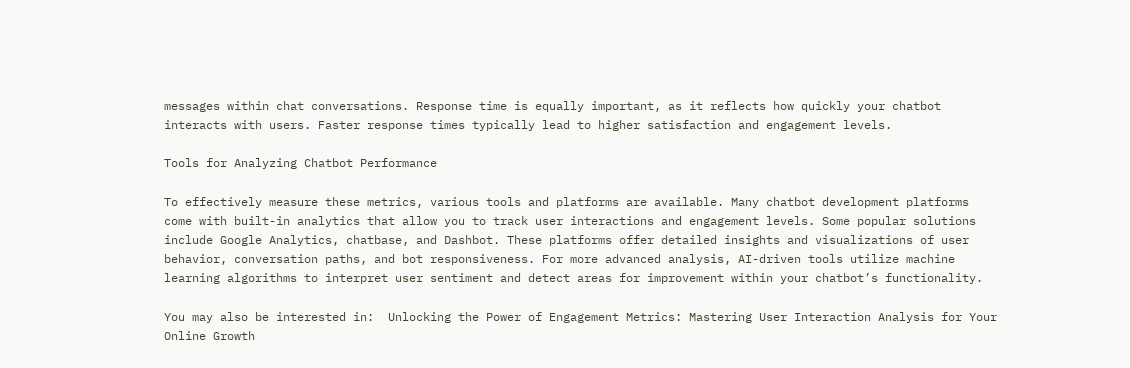messages within chat conversations. Response time is equally important, as it reflects how quickly your chatbot interacts with users. Faster response times typically lead to higher satisfaction and engagement levels.

Tools for Analyzing Chatbot Performance

To effectively measure these metrics, various tools and platforms are available. Many chatbot development platforms come with built-in analytics that allow you to track user interactions and engagement levels. Some popular solutions include Google Analytics, chatbase, and Dashbot. These platforms offer detailed insights and visualizations of user behavior, conversation paths, and bot responsiveness. For more advanced analysis, AI-driven tools utilize machine learning algorithms to interpret user sentiment and detect areas for improvement within your chatbot’s functionality.

You may also be interested in:  Unlocking the Power of Engagement Metrics: Mastering User Interaction Analysis for Your Online Growth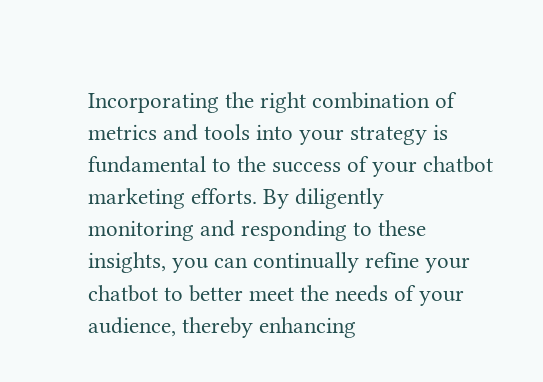Incorporating the right combination of metrics and tools into your strategy is fundamental to the success of your chatbot marketing efforts. By diligently monitoring and responding to these insights, you can continually refine your chatbot to better meet the needs of your audience, thereby enhancing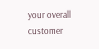your overall customer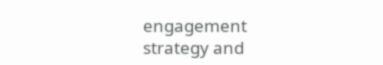engagement strategy and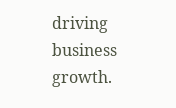driving business growth.